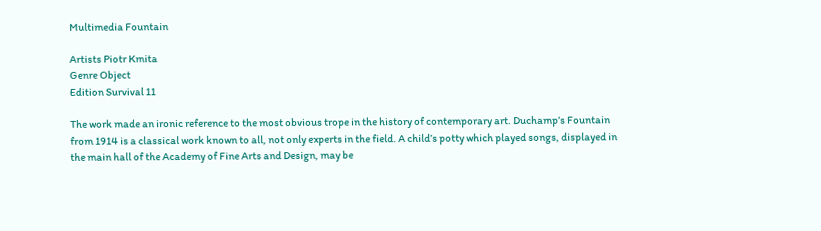Multimedia Fountain

Artists Piotr Kmita
Genre Object
Edition Survival 11

The work made an ironic reference to the most obvious trope in the history of contemporary art. Duchamp’s Fountain from 1914 is a classical work known to all, not only experts in the field. A child’s potty which played songs, displayed in the main hall of the Academy of Fine Arts and Design, may be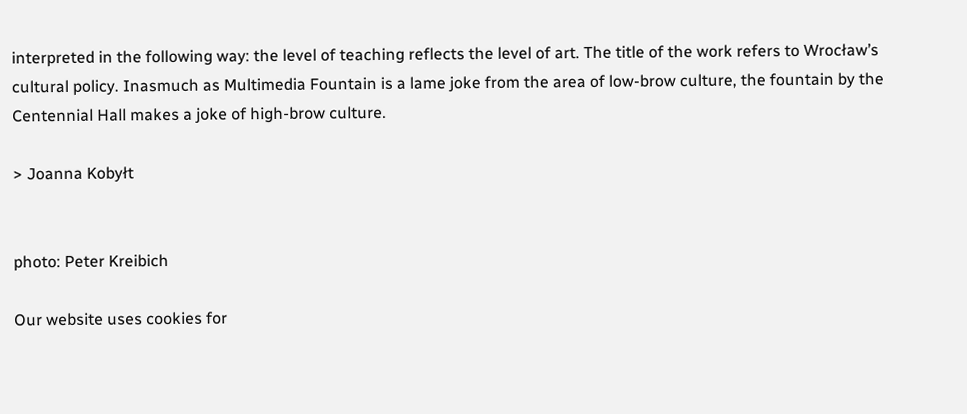interpreted in the following way: the level of teaching reflects the level of art. The title of the work refers to Wrocław’s cultural policy. Inasmuch as Multimedia Fountain is a lame joke from the area of low-brow culture, the fountain by the Centennial Hall makes a joke of high-brow culture.

> Joanna Kobyłt


photo: Peter Kreibich

Our website uses cookies for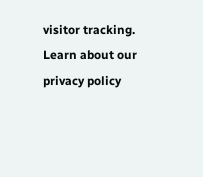visitor tracking. Learn about our privacy policy